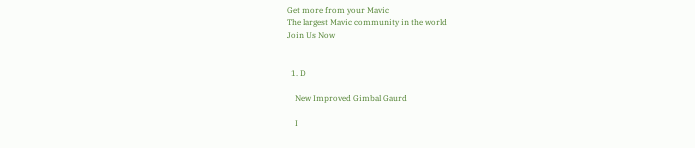Get more from your Mavic
The largest Mavic community in the world
Join Us Now


  1. D

    New Improved Gimbal Gaurd

    I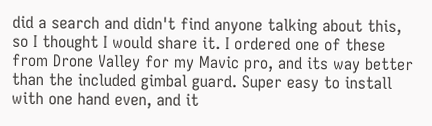did a search and didn't find anyone talking about this, so I thought I would share it. I ordered one of these from Drone Valley for my Mavic pro, and its way better than the included gimbal guard. Super easy to install with one hand even, and it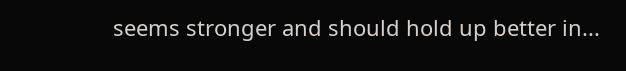seems stronger and should hold up better in...